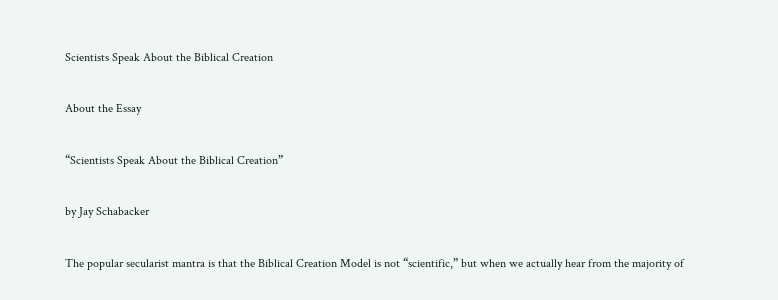Scientists Speak About the Biblical Creation

About the Essay

“Scientists Speak About the Biblical Creation”

by Jay Schabacker

The popular secularist mantra is that the Biblical Creation Model is not “scientific,” but when we actually hear from the majority of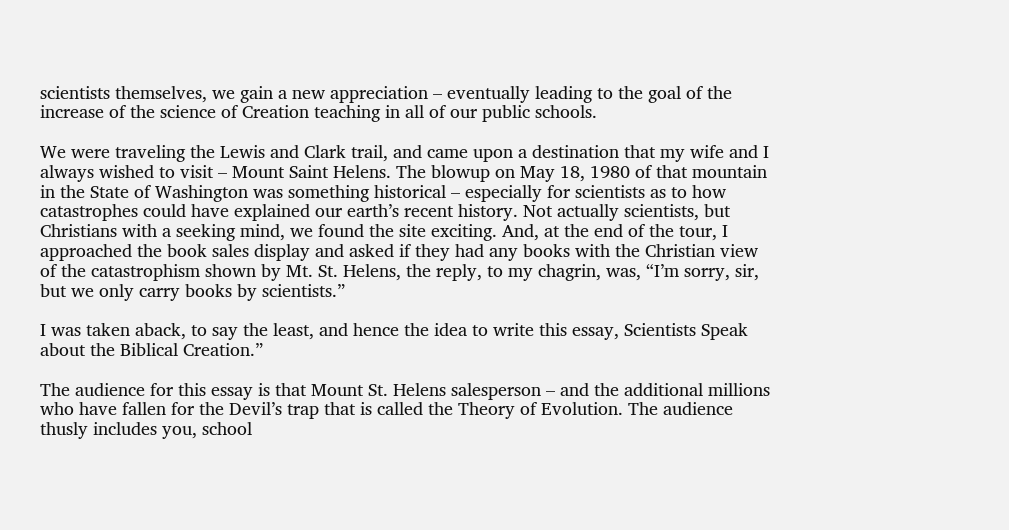scientists themselves, we gain a new appreciation – eventually leading to the goal of the increase of the science of Creation teaching in all of our public schools.

We were traveling the Lewis and Clark trail, and came upon a destination that my wife and I always wished to visit – Mount Saint Helens. The blowup on May 18, 1980 of that mountain in the State of Washington was something historical – especially for scientists as to how catastrophes could have explained our earth’s recent history. Not actually scientists, but Christians with a seeking mind, we found the site exciting. And, at the end of the tour, I approached the book sales display and asked if they had any books with the Christian view of the catastrophism shown by Mt. St. Helens, the reply, to my chagrin, was, “I’m sorry, sir, but we only carry books by scientists.”

I was taken aback, to say the least, and hence the idea to write this essay, Scientists Speak about the Biblical Creation.”

The audience for this essay is that Mount St. Helens salesperson – and the additional millions who have fallen for the Devil’s trap that is called the Theory of Evolution. The audience thusly includes you, school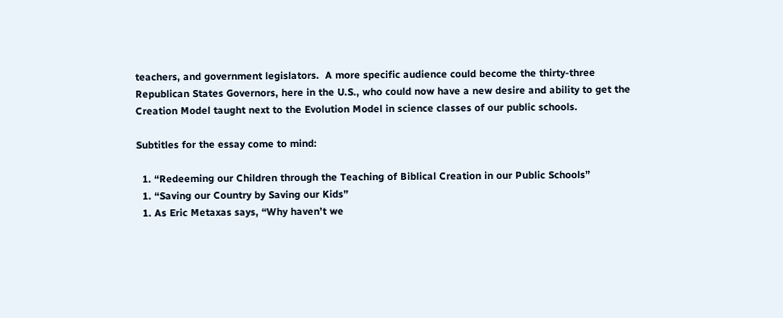teachers, and government legislators.  A more specific audience could become the thirty-three Republican States Governors, here in the U.S., who could now have a new desire and ability to get the Creation Model taught next to the Evolution Model in science classes of our public schools.

Subtitles for the essay come to mind:

  1. “Redeeming our Children through the Teaching of Biblical Creation in our Public Schools”
  1. “Saving our Country by Saving our Kids”
  1. As Eric Metaxas says, “Why haven’t we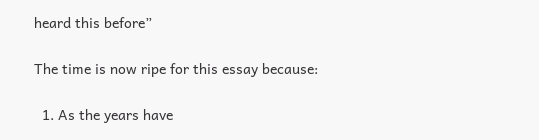heard this before”

The time is now ripe for this essay because:

  1. As the years have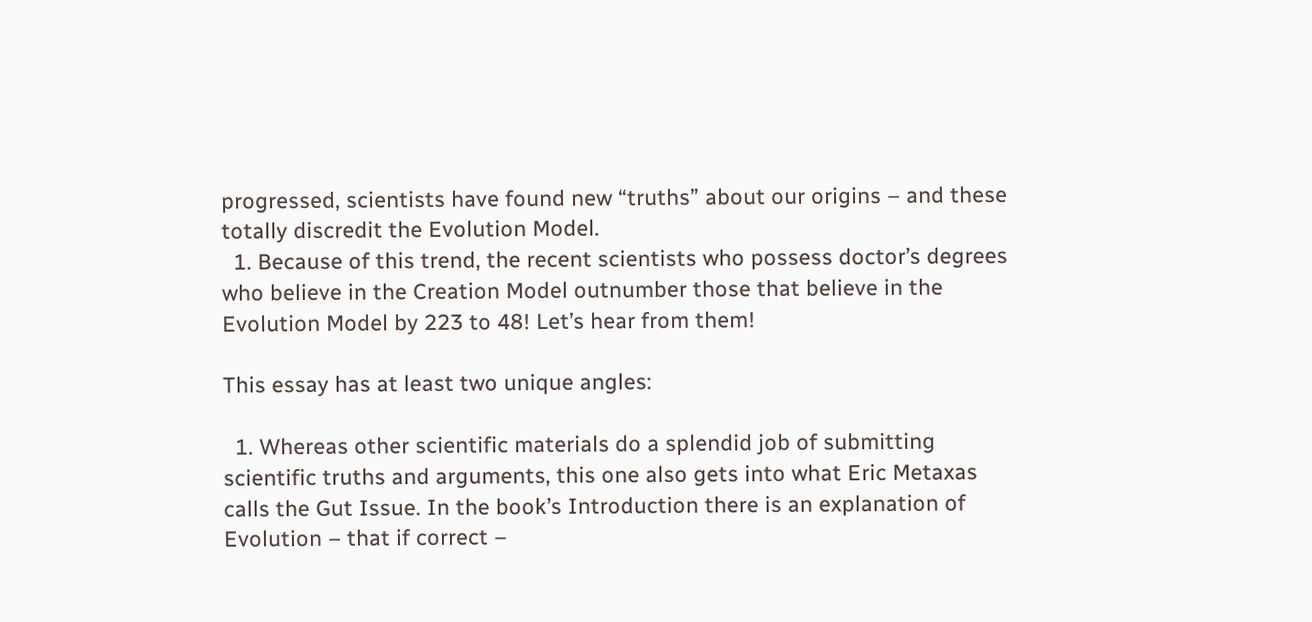progressed, scientists have found new “truths” about our origins – and these totally discredit the Evolution Model.
  1. Because of this trend, the recent scientists who possess doctor’s degrees who believe in the Creation Model outnumber those that believe in the Evolution Model by 223 to 48! Let’s hear from them!

This essay has at least two unique angles:

  1. Whereas other scientific materials do a splendid job of submitting scientific truths and arguments, this one also gets into what Eric Metaxas calls the Gut Issue. In the book’s Introduction there is an explanation of Evolution – that if correct –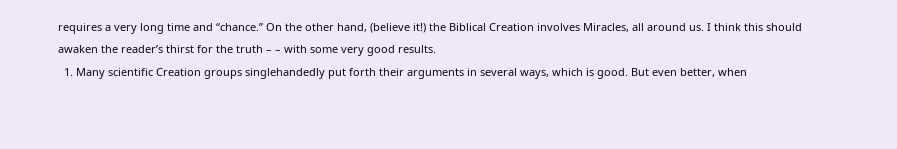requires a very long time and “chance.” On the other hand, (believe it!) the Biblical Creation involves Miracles, all around us. I think this should awaken the reader’s thirst for the truth – – with some very good results.
  1. Many scientific Creation groups singlehandedly put forth their arguments in several ways, which is good. But even better, when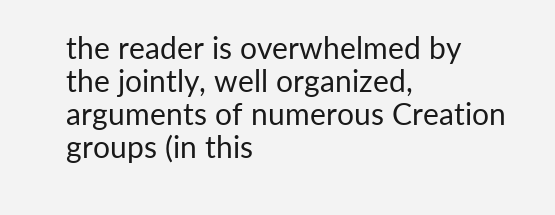the reader is overwhelmed by the jointly, well organized, arguments of numerous Creation groups (in this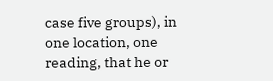case five groups), in one location, one reading, that he or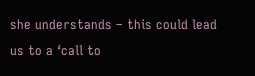she understands – this could lead us to a ‘call to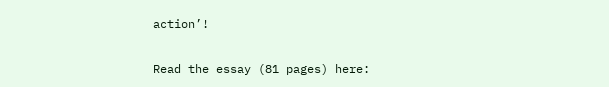action’!

Read the essay (81 pages) here: